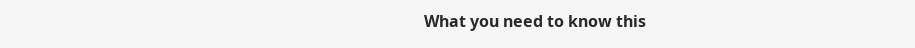What you need to know this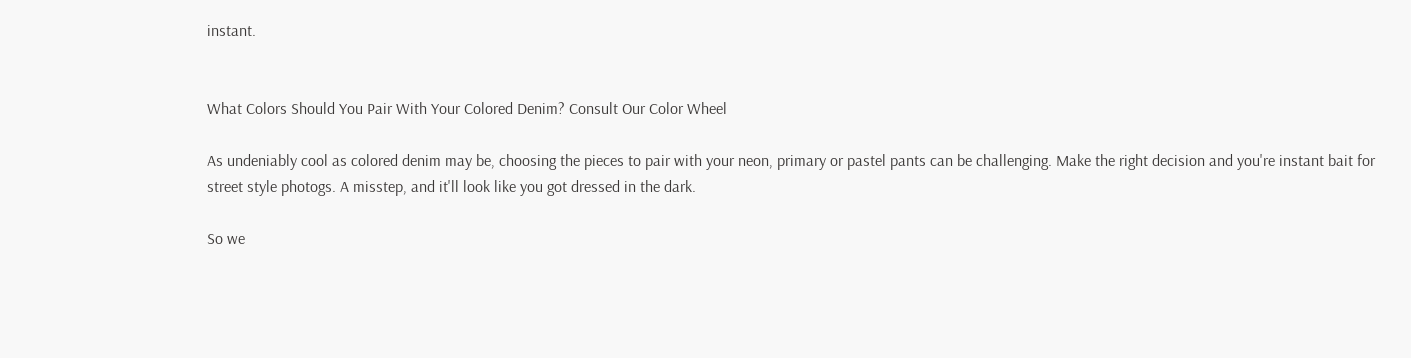instant.


What Colors Should You Pair With Your Colored Denim? Consult Our Color Wheel

As undeniably cool as colored denim may be, choosing the pieces to pair with your neon, primary or pastel pants can be challenging. Make the right decision and you're instant bait for street style photogs. A misstep, and it'll look like you got dressed in the dark.

So we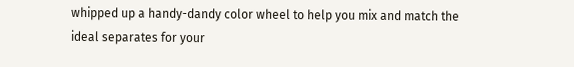whipped up a handy-dandy color wheel to help you mix and match the ideal separates for your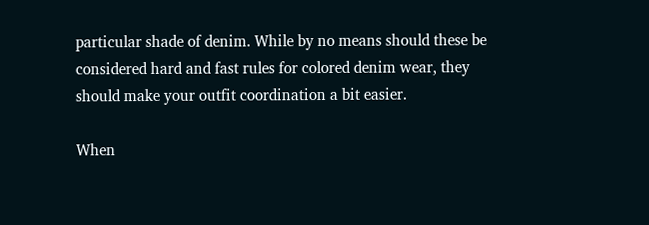particular shade of denim. While by no means should these be considered hard and fast rules for colored denim wear, they should make your outfit coordination a bit easier.

When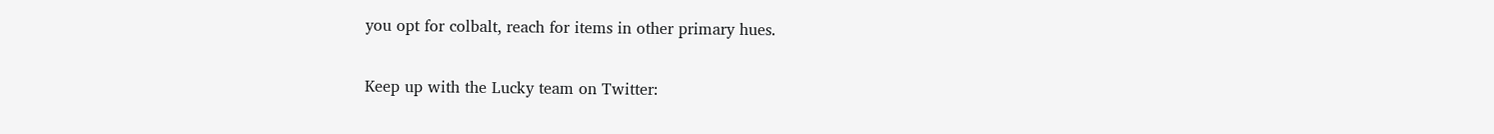you opt for colbalt, reach for items in other primary hues.

Keep up with the Lucky team on Twitter: